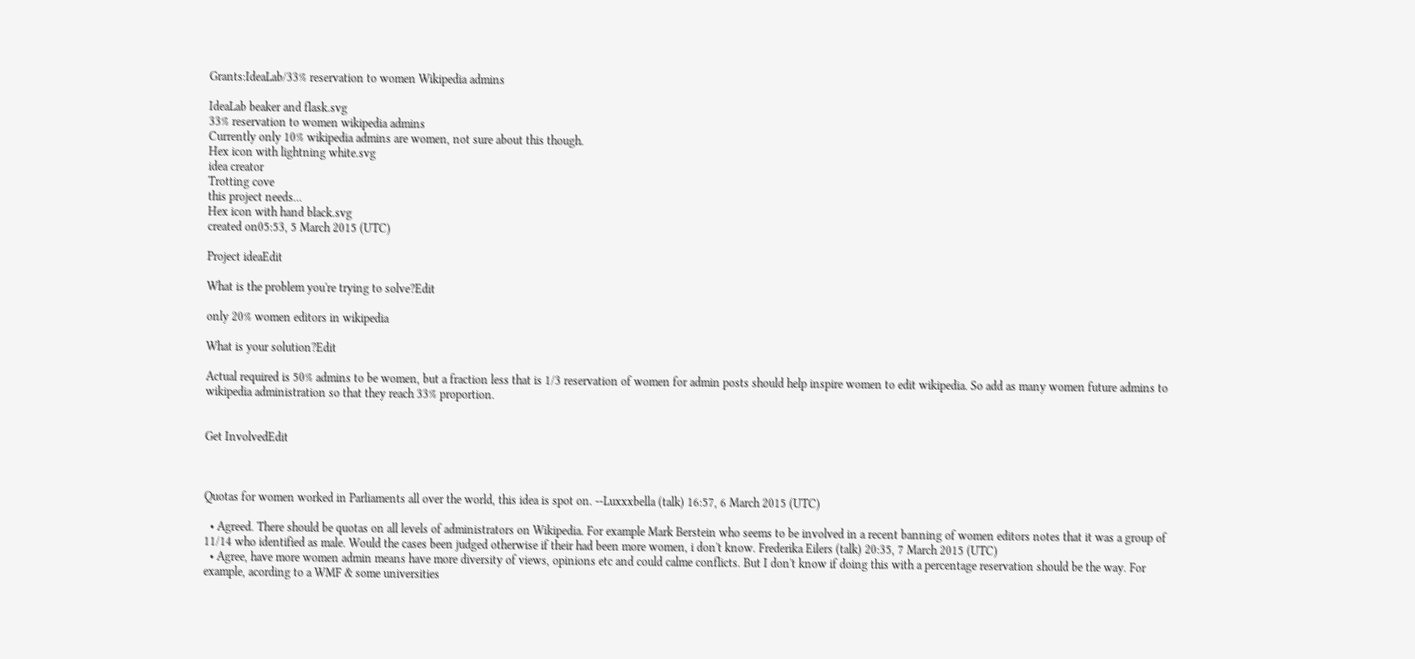Grants:IdeaLab/33% reservation to women Wikipedia admins

IdeaLab beaker and flask.svg
33% reservation to women wikipedia admins
Currently only 10% wikipedia admins are women, not sure about this though.
Hex icon with lightning white.svg
idea creator
Trotting cove
this project needs...
Hex icon with hand black.svg
created on05:53, 5 March 2015 (UTC)

Project ideaEdit

What is the problem you're trying to solve?Edit

only 20% women editors in wikipedia

What is your solution?Edit

Actual required is 50% admins to be women, but a fraction less that is 1/3 reservation of women for admin posts should help inspire women to edit wikipedia. So add as many women future admins to wikipedia administration so that they reach 33% proportion.


Get InvolvedEdit



Quotas for women worked in Parliaments all over the world, this idea is spot on. --Luxxxbella (talk) 16:57, 6 March 2015 (UTC)

  • Agreed. There should be quotas on all levels of administrators on Wikipedia. For example Mark Berstein who seems to be involved in a recent banning of women editors notes that it was a group of 11/14 who identified as male. Would the cases been judged otherwise if their had been more women, i don't know. Frederika Eilers (talk) 20:35, 7 March 2015 (UTC)
  • Agree, have more women admin means have more diversity of views, opinions etc and could calme conflicts. But I don't know if doing this with a percentage reservation should be the way. For example, acording to a WMF & some universities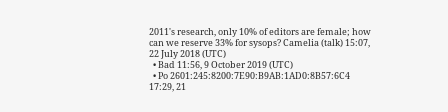2011's research, only 10% of editors are female; how can we reserve 33% for sysops? Camelia (talk) 15:07, 22 July 2018 (UTC)
  • Bad 11:56, 9 October 2019 (UTC)
  • Po 2601:245:8200:7E90:B9AB:1AD0:8B57:6C4 17:29, 21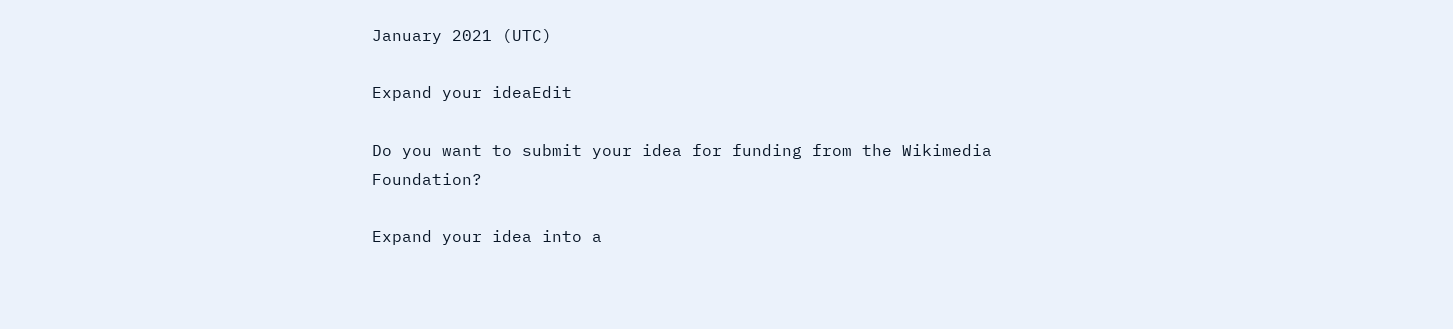January 2021 (UTC)

Expand your ideaEdit

Do you want to submit your idea for funding from the Wikimedia Foundation?

Expand your idea into a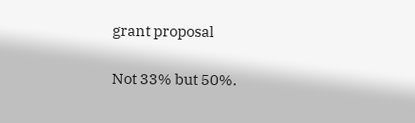grant proposal

Not 33% but 50%.